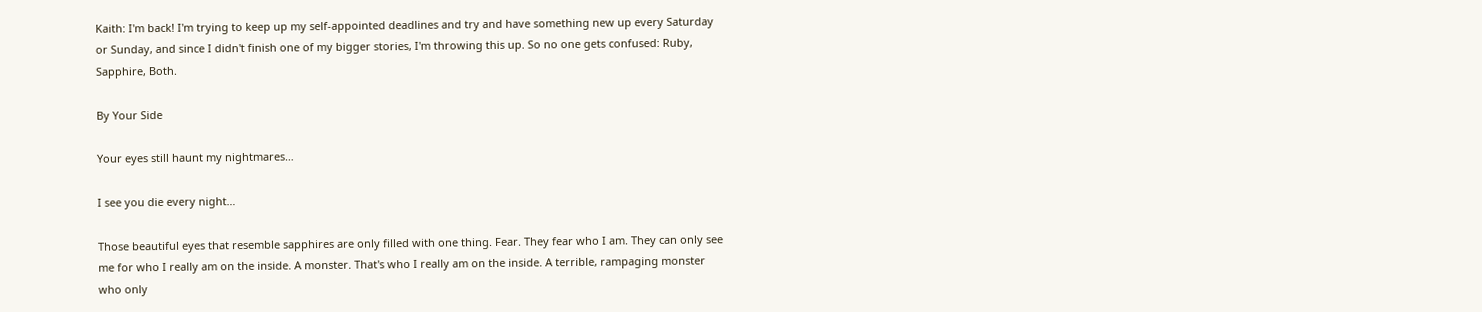Kaith: I'm back! I'm trying to keep up my self-appointed deadlines and try and have something new up every Saturday or Sunday, and since I didn't finish one of my bigger stories, I'm throwing this up. So no one gets confused: Ruby, Sapphire, Both.

By Your Side

Your eyes still haunt my nightmares…

I see you die every night…

Those beautiful eyes that resemble sapphires are only filled with one thing. Fear. They fear who I am. They can only see me for who I really am on the inside. A monster. That's who I really am on the inside. A terrible, rampaging monster who only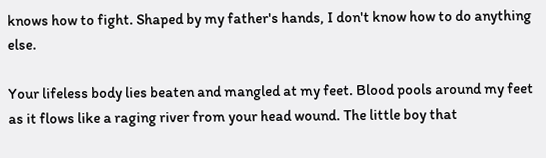knows how to fight. Shaped by my father's hands, I don't know how to do anything else.

Your lifeless body lies beaten and mangled at my feet. Blood pools around my feet as it flows like a raging river from your head wound. The little boy that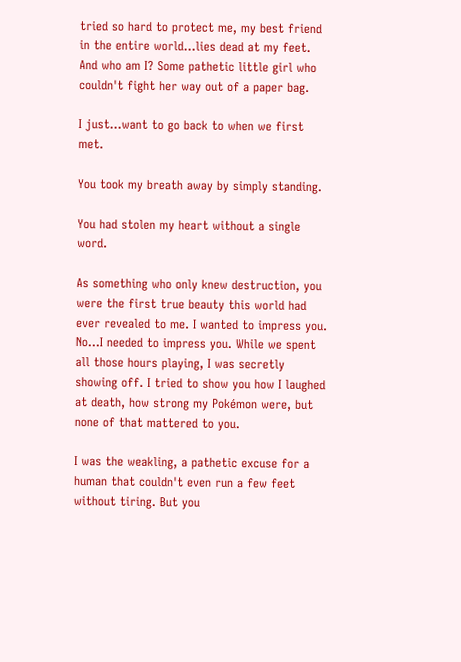tried so hard to protect me, my best friend in the entire world…lies dead at my feet. And who am I? Some pathetic little girl who couldn't fight her way out of a paper bag.

I just…want to go back to when we first met.

You took my breath away by simply standing.

You had stolen my heart without a single word.

As something who only knew destruction, you were the first true beauty this world had ever revealed to me. I wanted to impress you. No…I needed to impress you. While we spent all those hours playing, I was secretly showing off. I tried to show you how I laughed at death, how strong my Pokémon were, but none of that mattered to you.

I was the weakling, a pathetic excuse for a human that couldn't even run a few feet without tiring. But you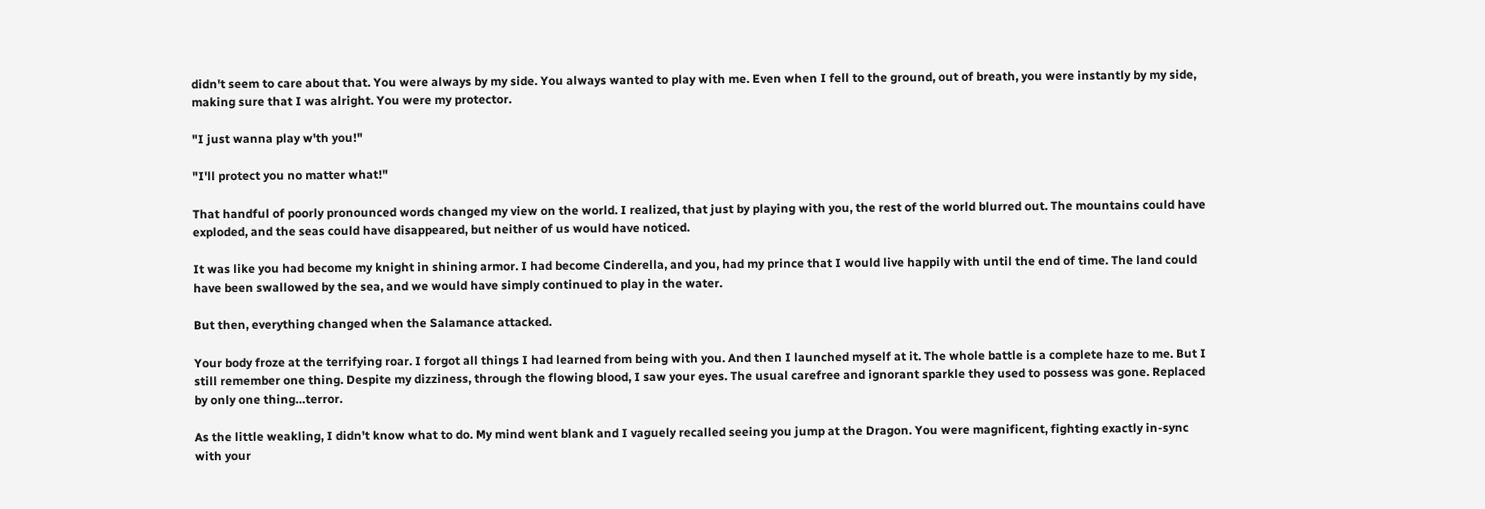didn't seem to care about that. You were always by my side. You always wanted to play with me. Even when I fell to the ground, out of breath, you were instantly by my side, making sure that I was alright. You were my protector.

"I just wanna play w'th you!"

"I'll protect you no matter what!"

That handful of poorly pronounced words changed my view on the world. I realized, that just by playing with you, the rest of the world blurred out. The mountains could have exploded, and the seas could have disappeared, but neither of us would have noticed.

It was like you had become my knight in shining armor. I had become Cinderella, and you, had my prince that I would live happily with until the end of time. The land could have been swallowed by the sea, and we would have simply continued to play in the water.

But then, everything changed when the Salamance attacked.

Your body froze at the terrifying roar. I forgot all things I had learned from being with you. And then I launched myself at it. The whole battle is a complete haze to me. But I still remember one thing. Despite my dizziness, through the flowing blood, I saw your eyes. The usual carefree and ignorant sparkle they used to possess was gone. Replaced by only one thing…terror.

As the little weakling, I didn't know what to do. My mind went blank and I vaguely recalled seeing you jump at the Dragon. You were magnificent, fighting exactly in-sync with your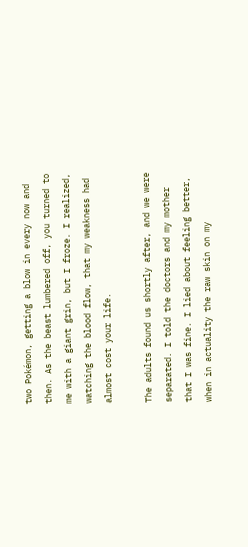two Pokémon, getting a blow in every now and then. As the beast lumbered off, you turned to me with a giant grin, but I froze. I realized, watching the blood flow, that my weakness had almost cost your life.

The adults found us shortly after, and we were separated. I told the doctors and my mother that I was fine. I lied about feeling better, when in actuality the raw skin on my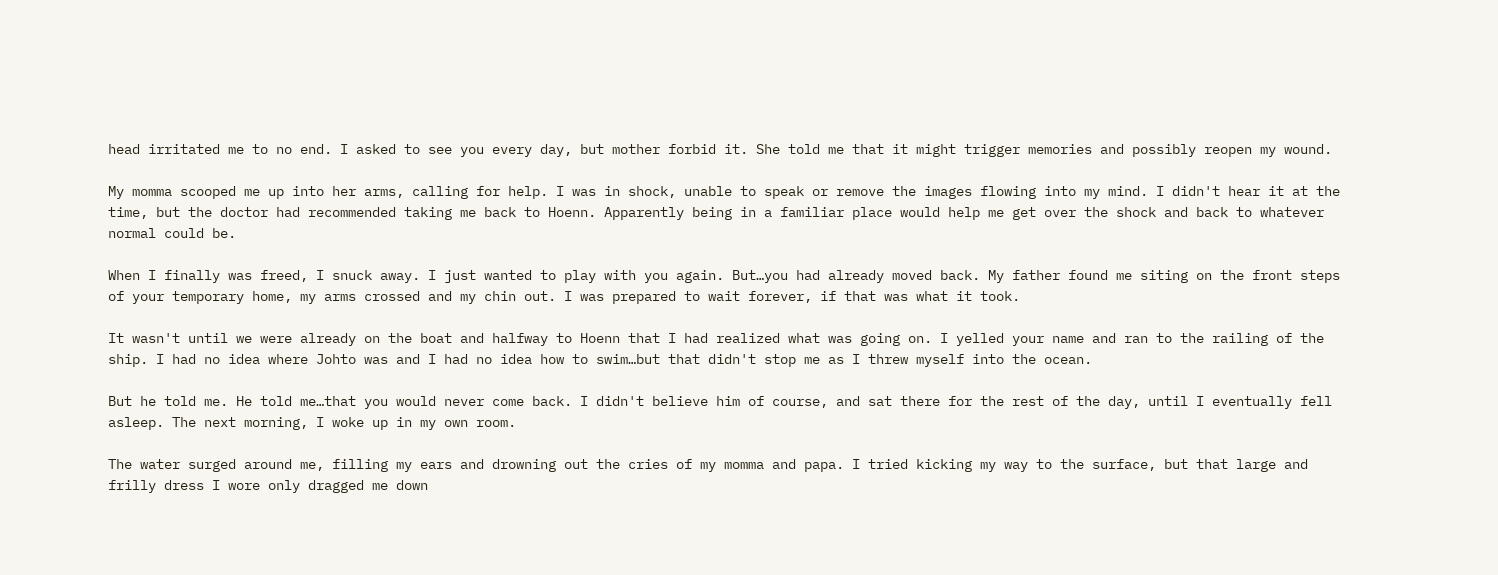head irritated me to no end. I asked to see you every day, but mother forbid it. She told me that it might trigger memories and possibly reopen my wound.

My momma scooped me up into her arms, calling for help. I was in shock, unable to speak or remove the images flowing into my mind. I didn't hear it at the time, but the doctor had recommended taking me back to Hoenn. Apparently being in a familiar place would help me get over the shock and back to whatever normal could be.

When I finally was freed, I snuck away. I just wanted to play with you again. But…you had already moved back. My father found me siting on the front steps of your temporary home, my arms crossed and my chin out. I was prepared to wait forever, if that was what it took.

It wasn't until we were already on the boat and halfway to Hoenn that I had realized what was going on. I yelled your name and ran to the railing of the ship. I had no idea where Johto was and I had no idea how to swim…but that didn't stop me as I threw myself into the ocean.

But he told me. He told me…that you would never come back. I didn't believe him of course, and sat there for the rest of the day, until I eventually fell asleep. The next morning, I woke up in my own room.

The water surged around me, filling my ears and drowning out the cries of my momma and papa. I tried kicking my way to the surface, but that large and frilly dress I wore only dragged me down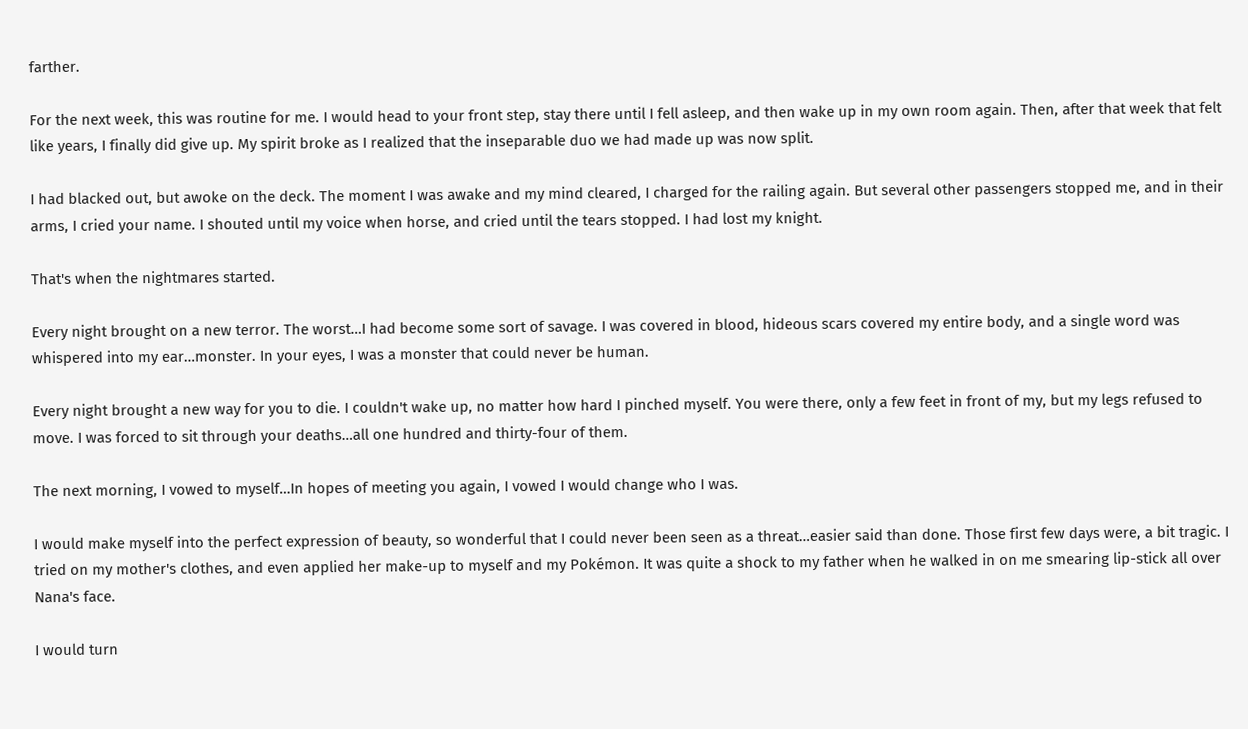farther.

For the next week, this was routine for me. I would head to your front step, stay there until I fell asleep, and then wake up in my own room again. Then, after that week that felt like years, I finally did give up. My spirit broke as I realized that the inseparable duo we had made up was now split.

I had blacked out, but awoke on the deck. The moment I was awake and my mind cleared, I charged for the railing again. But several other passengers stopped me, and in their arms, I cried your name. I shouted until my voice when horse, and cried until the tears stopped. I had lost my knight.

That's when the nightmares started.

Every night brought on a new terror. The worst…I had become some sort of savage. I was covered in blood, hideous scars covered my entire body, and a single word was whispered into my ear…monster. In your eyes, I was a monster that could never be human.

Every night brought a new way for you to die. I couldn't wake up, no matter how hard I pinched myself. You were there, only a few feet in front of my, but my legs refused to move. I was forced to sit through your deaths…all one hundred and thirty-four of them.

The next morning, I vowed to myself…In hopes of meeting you again, I vowed I would change who I was.

I would make myself into the perfect expression of beauty, so wonderful that I could never been seen as a threat…easier said than done. Those first few days were, a bit tragic. I tried on my mother's clothes, and even applied her make-up to myself and my Pokémon. It was quite a shock to my father when he walked in on me smearing lip-stick all over Nana's face.

I would turn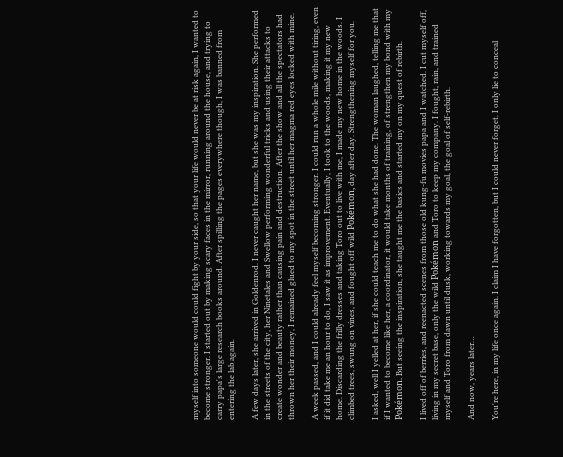myself into someone would could fight by your side, so that your life would never be at risk again, I wanted to become stronger. I started out by making scary faces in the mirror, running around the house, and trying to carry papa's large research books around. After spilling the pages everywhere though, I was banned from entering the lab again.

A few days later, she arrived in Goldenrod. I never caught her name, but she was my inspiration. She performed in the streets of the city, her Ninetales and Swellow performing wonderful tricks and using their attacks to create wonder and beauty rather than causing pain and destruction. After the show and all the spectators had thrown her their money, I remained glued to my spot in the street until her magma red eyes locked with mine.

A week passed, and I could already feel myself becoming stronger. I could run a whole mile without tiring, even if it did take me an hour to do, I saw it as improvement. Eventually, I took to the woods, making it my new home. Discarding the frilly dresses and taking Toro out to live with me, I made my new home in the woods. I climbed trees, swung on vines, and fought off wild Pokémon, day after day. Strengthening myself for you.

I asked, well I yelled at her, if she could teach me to do what she had done. The woman laughed, telling me that if I wanted to become like her, a coordinator, it would take months of training, of strengthen my bond with my Pokémon. But seeing the inspiration, she taught me the basics and started my on my quest of rebirth.

I lived off of berries, and reenacted scenes from those old kung-fu movies papa and I watched. I cut myself off, living in my secret base, only the wild Pokémon and Toro to keep my company. I fought, rain, and trained myself and Toro from dawn until dusk, working towards my goal, the goal of self-rebirth.

And now, years later…

You're here, in my life once again. I claim I have forgotten, but I could never forget. I only lie to conceal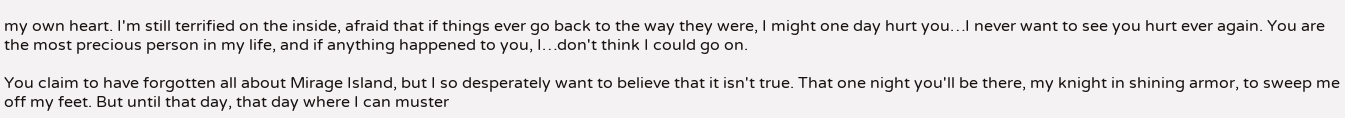my own heart. I'm still terrified on the inside, afraid that if things ever go back to the way they were, I might one day hurt you…I never want to see you hurt ever again. You are the most precious person in my life, and if anything happened to you, I…don't think I could go on.

You claim to have forgotten all about Mirage Island, but I so desperately want to believe that it isn't true. That one night you'll be there, my knight in shining armor, to sweep me off my feet. But until that day, that day where I can muster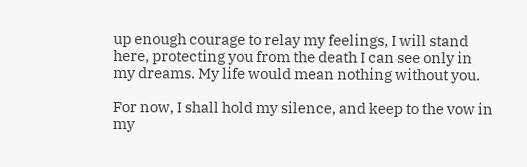up enough courage to relay my feelings, I will stand here, protecting you from the death I can see only in my dreams. My life would mean nothing without you.

For now, I shall hold my silence, and keep to the vow in my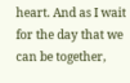heart. And as I wait for the day that we can be together,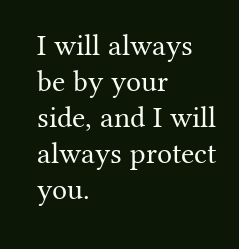I will always be by your side, and I will always protect you.